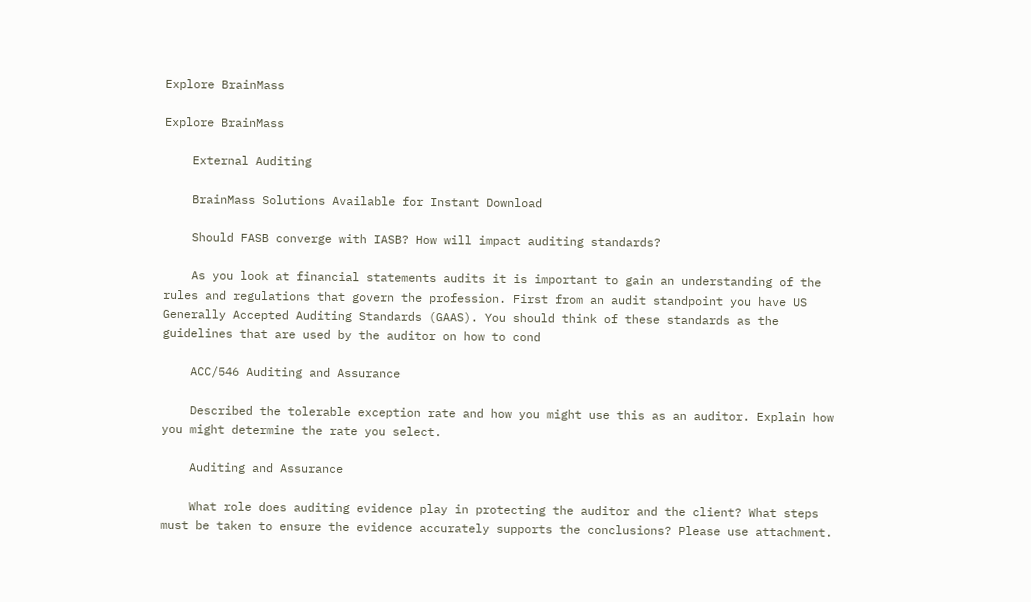Explore BrainMass

Explore BrainMass

    External Auditing

    BrainMass Solutions Available for Instant Download

    Should FASB converge with IASB? How will impact auditing standards?

    As you look at financial statements audits it is important to gain an understanding of the rules and regulations that govern the profession. First from an audit standpoint you have US Generally Accepted Auditing Standards (GAAS). You should think of these standards as the guidelines that are used by the auditor on how to cond

    ACC/546 Auditing and Assurance

    Described the tolerable exception rate and how you might use this as an auditor. Explain how you might determine the rate you select.

    Auditing and Assurance

    What role does auditing evidence play in protecting the auditor and the client? What steps must be taken to ensure the evidence accurately supports the conclusions? Please use attachment.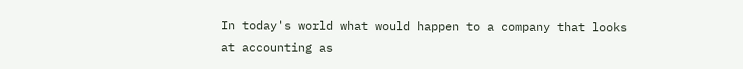In today's world what would happen to a company that looks at accounting as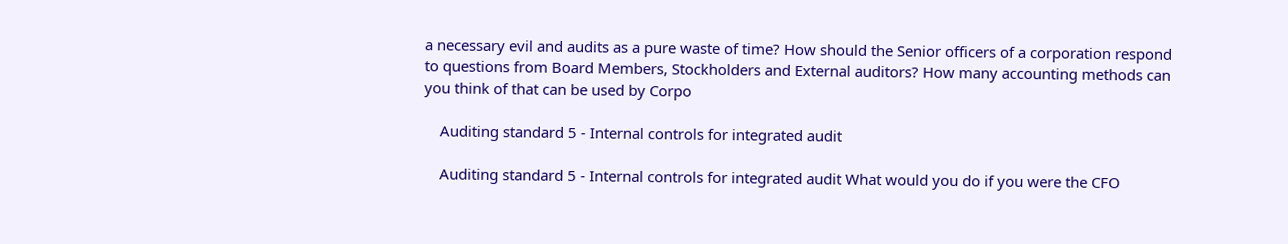a necessary evil and audits as a pure waste of time? How should the Senior officers of a corporation respond to questions from Board Members, Stockholders and External auditors? How many accounting methods can you think of that can be used by Corpo

    Auditing standard 5 - Internal controls for integrated audit

    Auditing standard 5 - Internal controls for integrated audit What would you do if you were the CFO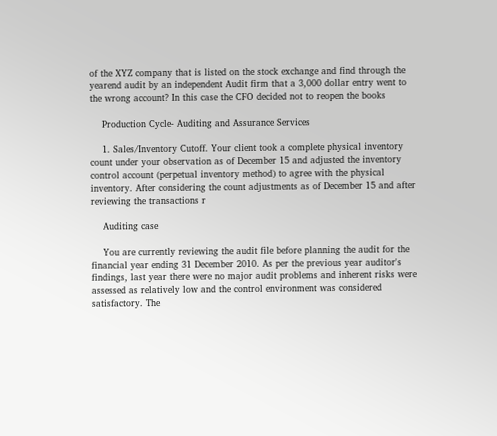of the XYZ company that is listed on the stock exchange and find through the yearend audit by an independent Audit firm that a 3,000 dollar entry went to the wrong account? In this case the CFO decided not to reopen the books

    Production Cycle- Auditing and Assurance Services

    1. Sales/Inventory Cutoff. Your client took a complete physical inventory count under your observation as of December 15 and adjusted the inventory control account (perpetual inventory method) to agree with the physical inventory. After considering the count adjustments as of December 15 and after reviewing the transactions r

    Auditing case

    You are currently reviewing the audit file before planning the audit for the financial year ending 31 December 2010. As per the previous year auditor's findings, last year there were no major audit problems and inherent risks were assessed as relatively low and the control environment was considered satisfactory. The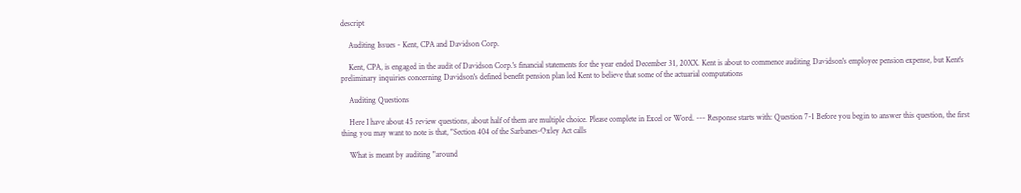descript

    Auditing Issues - Kent, CPA and Davidson Corp.

    Kent, CPA, is engaged in the audit of Davidson Corp.'s financial statements for the year ended December 31, 20XX. Kent is about to commence auditing Davidson's employee pension expense, but Kent's preliminary inquiries concerning Davidson's defined benefit pension plan led Kent to believe that some of the actuarial computations

    Auditing Questions

    Here I have about 45 review questions, about half of them are multiple choice. Please complete in Excel or Word. --- Response starts with: Question 7-1 Before you begin to answer this question, the first thing you may want to note is that, "Section 404 of the Sarbanes-Oxley Act calls

    What is meant by auditing "around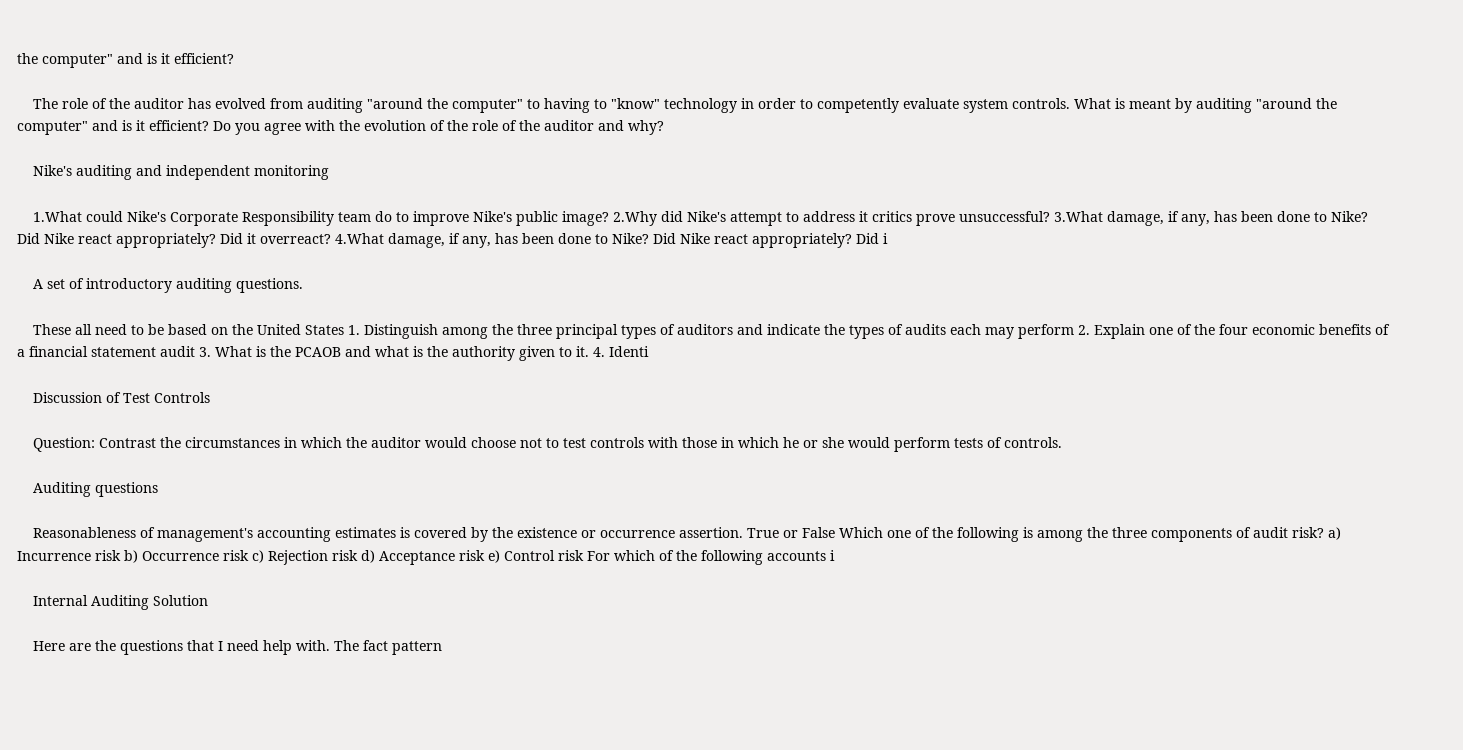the computer" and is it efficient?

    The role of the auditor has evolved from auditing "around the computer" to having to "know" technology in order to competently evaluate system controls. What is meant by auditing "around the computer" and is it efficient? Do you agree with the evolution of the role of the auditor and why?

    Nike's auditing and independent monitoring

    1.What could Nike's Corporate Responsibility team do to improve Nike's public image? 2.Why did Nike's attempt to address it critics prove unsuccessful? 3.What damage, if any, has been done to Nike? Did Nike react appropriately? Did it overreact? 4.What damage, if any, has been done to Nike? Did Nike react appropriately? Did i

    A set of introductory auditing questions.

    These all need to be based on the United States 1. Distinguish among the three principal types of auditors and indicate the types of audits each may perform 2. Explain one of the four economic benefits of a financial statement audit 3. What is the PCAOB and what is the authority given to it. 4. Identi

    Discussion of Test Controls

    Question: Contrast the circumstances in which the auditor would choose not to test controls with those in which he or she would perform tests of controls.

    Auditing questions

    Reasonableness of management's accounting estimates is covered by the existence or occurrence assertion. True or False Which one of the following is among the three components of audit risk? a) Incurrence risk b) Occurrence risk c) Rejection risk d) Acceptance risk e) Control risk For which of the following accounts i

    Internal Auditing Solution

    Here are the questions that I need help with. The fact pattern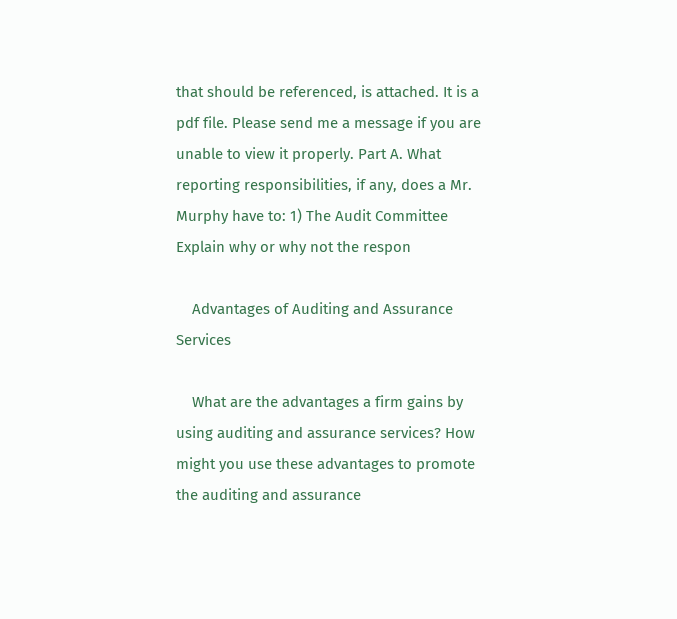that should be referenced, is attached. It is a pdf file. Please send me a message if you are unable to view it properly. Part A. What reporting responsibilities, if any, does a Mr. Murphy have to: 1) The Audit Committee Explain why or why not the respon

    Advantages of Auditing and Assurance Services

    What are the advantages a firm gains by using auditing and assurance services? How might you use these advantages to promote the auditing and assurance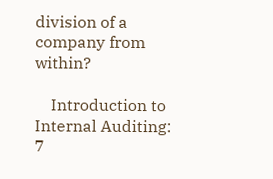division of a company from within?

    Introduction to Internal Auditing: 7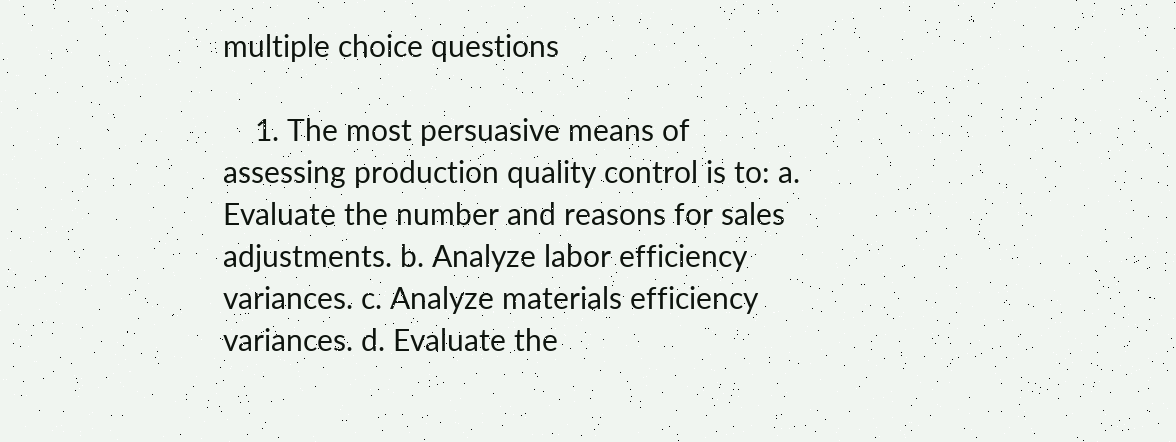multiple choice questions

    1. The most persuasive means of assessing production quality control is to: a. Evaluate the number and reasons for sales adjustments. b. Analyze labor efficiency variances. c. Analyze materials efficiency variances. d. Evaluate the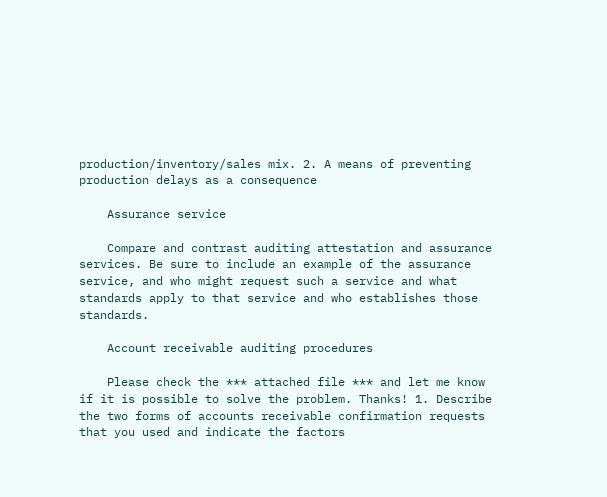production/inventory/sales mix. 2. A means of preventing production delays as a consequence

    Assurance service

    Compare and contrast auditing attestation and assurance services. Be sure to include an example of the assurance service, and who might request such a service and what standards apply to that service and who establishes those standards.

    Account receivable auditing procedures

    Please check the *** attached file *** and let me know if it is possible to solve the problem. Thanks! 1. Describe the two forms of accounts receivable confirmation requests that you used and indicate the factors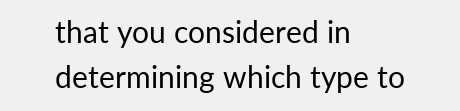that you considered in determining which type to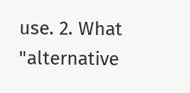use. 2. What "alternative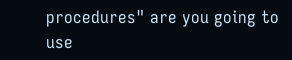procedures" are you going to use